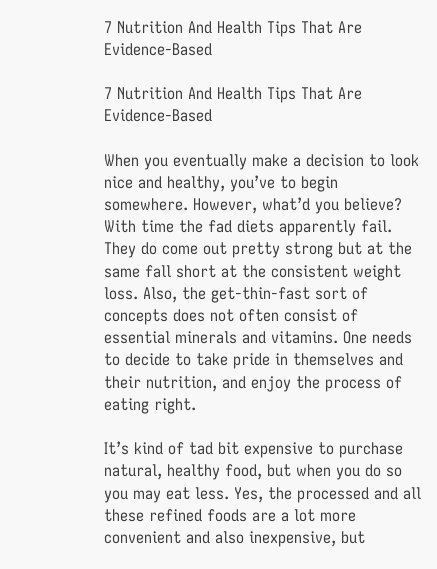7 Nutrition And Health Tips That Are Evidence-Based

7 Nutrition And Health Tips That Are Evidence-Based

When you eventually make a decision to look nice and healthy, you’ve to begin somewhere. However, what’d you believe? With time the fad diets apparently fail. They do come out pretty strong but at the same fall short at the consistent weight loss. Also, the get-thin-fast sort of concepts does not often consist of essential minerals and vitamins. One needs to decide to take pride in themselves and their nutrition, and enjoy the process of eating right.

It’s kind of tad bit expensive to purchase natural, healthy food, but when you do so you may eat less. Yes, the processed and all these refined foods are a lot more convenient and also inexpensive, but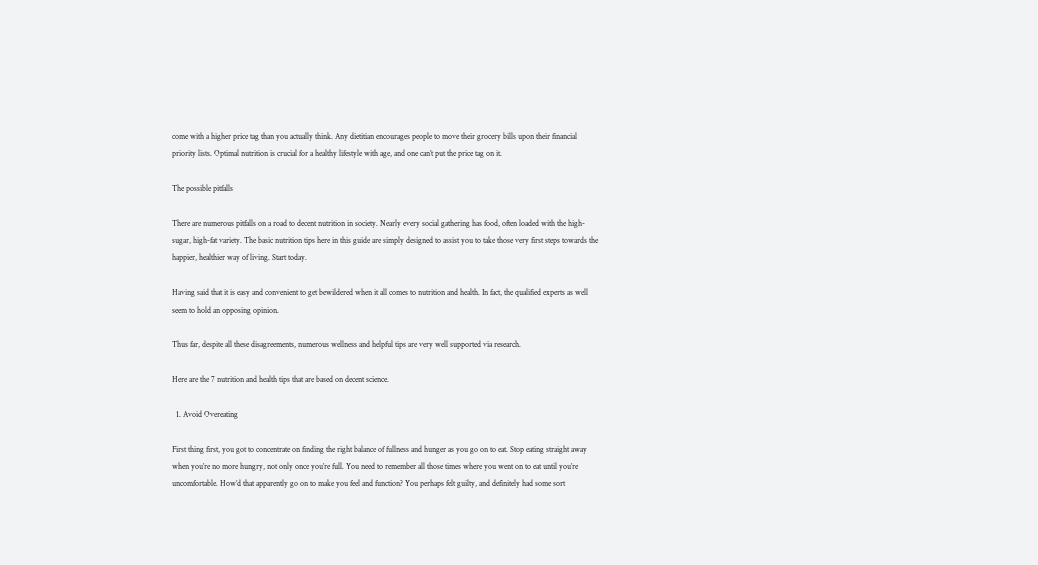come with a higher price tag than you actually think. Any dietitian encourages people to move their grocery bills upon their financial priority lists. Optimal nutrition is crucial for a healthy lifestyle with age, and one can’t put the price tag on it.

The possible pitfalls

There are numerous pitfalls on a road to decent nutrition in society. Nearly every social gathering has food, often loaded with the high-sugar, high-fat variety. The basic nutrition tips here in this guide are simply designed to assist you to take those very first steps towards the happier, healthier way of living. Start today.

Having said that it is easy and convenient to get bewildered when it all comes to nutrition and health. In fact, the qualified experts as well seem to hold an opposing opinion.

Thus far, despite all these disagreements, numerous wellness and helpful tips are very well supported via research.

Here are the 7 nutrition and health tips that are based on decent science.

  1. Avoid Overeating

First thing first, you got to concentrate on finding the right balance of fullness and hunger as you go on to eat. Stop eating straight away when you’re no more hungry, not only once you’re full. You need to remember all those times where you went on to eat until you’re uncomfortable. How’d that apparently go on to make you feel and function? You perhaps felt guilty, and definitely had some sort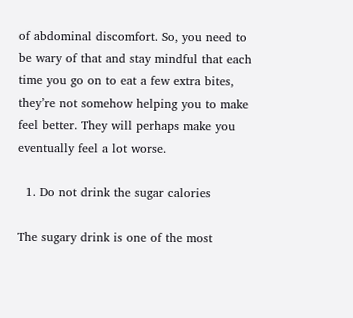of abdominal discomfort. So, you need to be wary of that and stay mindful that each time you go on to eat a few extra bites, they’re not somehow helping you to make feel better. They will perhaps make you eventually feel a lot worse.

  1. Do not drink the sugar calories

The sugary drink is one of the most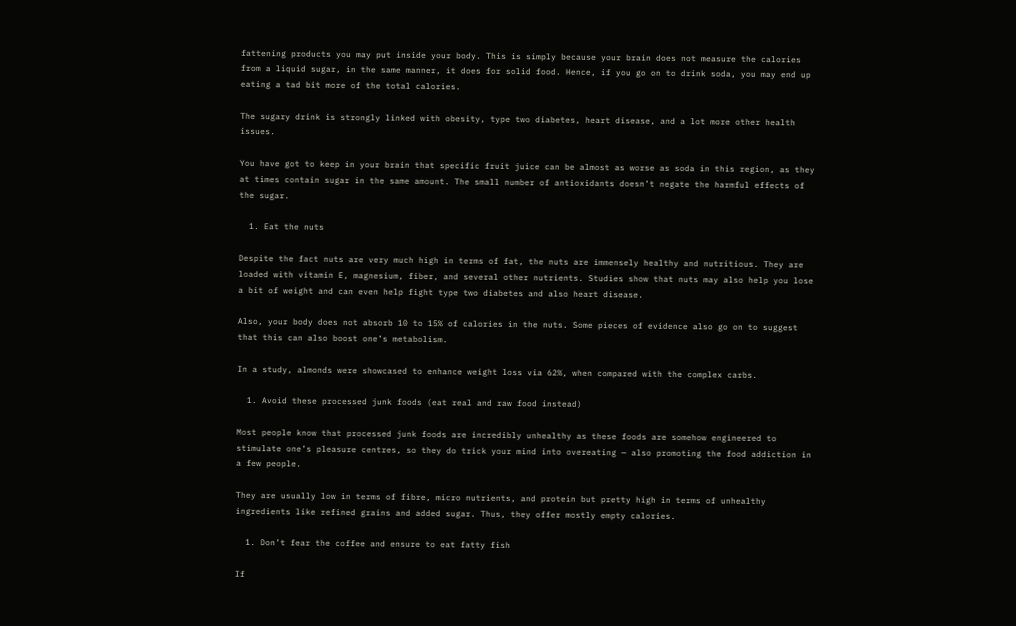fattening products you may put inside your body. This is simply because your brain does not measure the calories from a liquid sugar, in the same manner, it does for solid food. Hence, if you go on to drink soda, you may end up eating a tad bit more of the total calories.

The sugary drink is strongly linked with obesity, type two diabetes, heart disease, and a lot more other health issues.

You have got to keep in your brain that specific fruit juice can be almost as worse as soda in this region, as they at times contain sugar in the same amount. The small number of antioxidants doesn’t negate the harmful effects of the sugar.

  1. Eat the nuts

Despite the fact nuts are very much high in terms of fat, the nuts are immensely healthy and nutritious. They are loaded with vitamin E, magnesium, fiber, and several other nutrients. Studies show that nuts may also help you lose a bit of weight and can even help fight type two diabetes and also heart disease.

Also, your body does not absorb 10 to 15% of calories in the nuts. Some pieces of evidence also go on to suggest that this can also boost one’s metabolism.

In a study, almonds were showcased to enhance weight loss via 62%, when compared with the complex carbs.

  1. Avoid these processed junk foods (eat real and raw food instead)

Most people know that processed junk foods are incredibly unhealthy as these foods are somehow engineered to stimulate one’s pleasure centres, so they do trick your mind into overeating — also promoting the food addiction in a few people.

They are usually low in terms of fibre, micro nutrients, and protein but pretty high in terms of unhealthy ingredients like refined grains and added sugar. Thus, they offer mostly empty calories.

  1. Don’t fear the coffee and ensure to eat fatty fish

If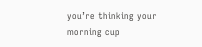you’re thinking your morning cup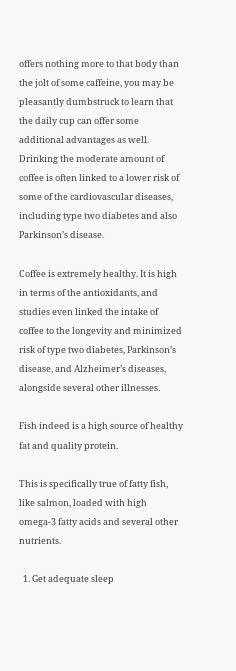offers nothing more to that body than the jolt of some caffeine, you may be pleasantly dumbstruck to learn that the daily cup can offer some additional advantages as well. Drinking the moderate amount of coffee is often linked to a lower risk of some of the cardiovascular diseases, including type two diabetes and also Parkinson’s disease.

Coffee is extremely healthy. It is high in terms of the antioxidants, and studies even linked the intake of coffee to the longevity and minimized risk of type two diabetes, Parkinson’s disease, and Alzheimer’s diseases, alongside several other illnesses.

Fish indeed is a high source of healthy fat and quality protein.

This is specifically true of fatty fish, like salmon, loaded with high omega-3 fatty acids and several other nutrients.

  1. Get adequate sleep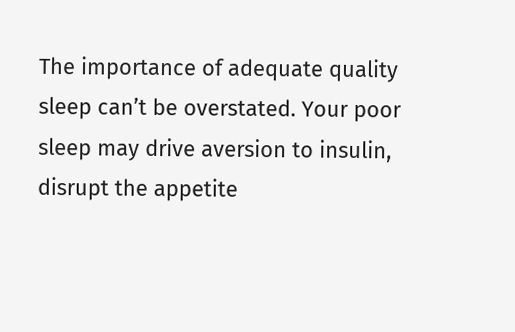The importance of adequate quality sleep can’t be overstated. Your poor sleep may drive aversion to insulin, disrupt the appetite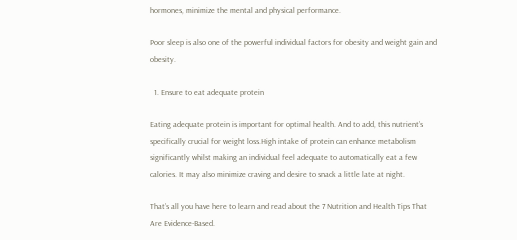hormones, minimize the mental and physical performance.

Poor sleep is also one of the powerful individual factors for obesity and weight gain and obesity.

  1. Ensure to eat adequate protein

Eating adequate protein is important for optimal health. And to add, this nutrient’s specifically crucial for weight loss.High intake of protein can enhance metabolism significantly whilst making an individual feel adequate to automatically eat a few calories. It may also minimize craving and desire to snack a little late at night.

That’s all you have here to learn and read about the 7 Nutrition and Health Tips That Are Evidence-Based.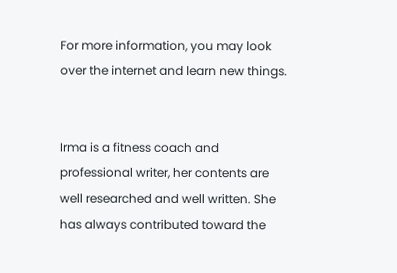For more information, you may look over the internet and learn new things.


Irma is a fitness coach and professional writer, her contents are well researched and well written. She has always contributed toward the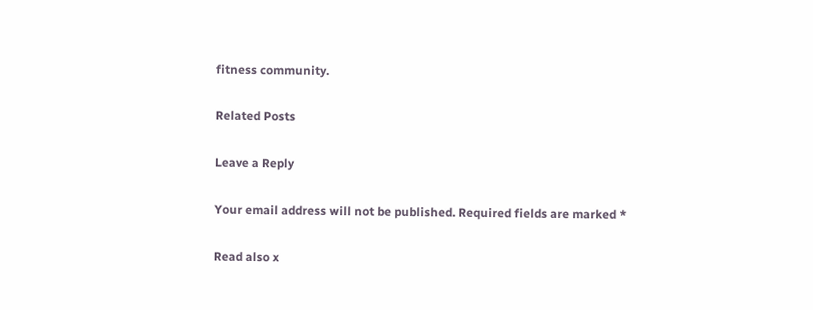fitness community.

Related Posts

Leave a Reply

Your email address will not be published. Required fields are marked *

Read also x